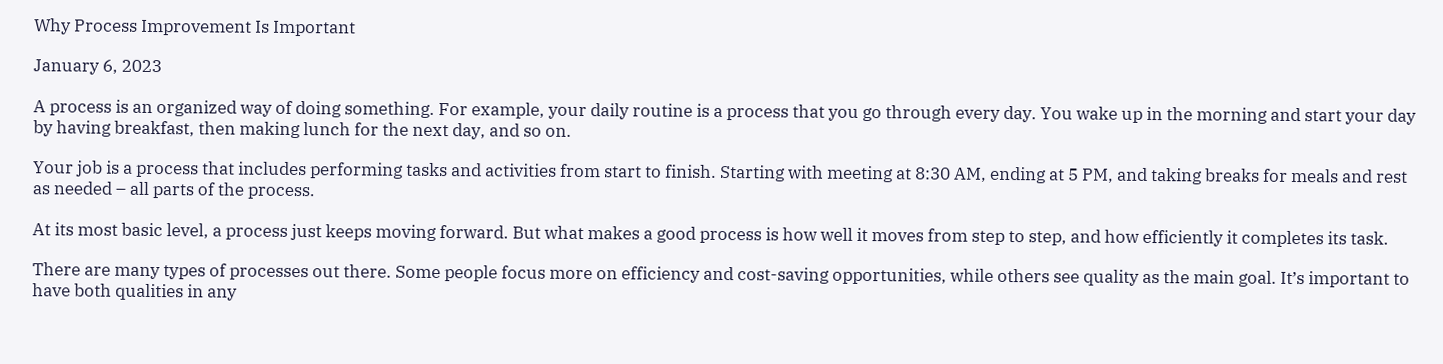Why Process Improvement Is Important

January 6, 2023

A process is an organized way of doing something. For example, your daily routine is a process that you go through every day. You wake up in the morning and start your day by having breakfast, then making lunch for the next day, and so on.

Your job is a process that includes performing tasks and activities from start to finish. Starting with meeting at 8:30 AM, ending at 5 PM, and taking breaks for meals and rest as needed – all parts of the process.

At its most basic level, a process just keeps moving forward. But what makes a good process is how well it moves from step to step, and how efficiently it completes its task.

There are many types of processes out there. Some people focus more on efficiency and cost-saving opportunities, while others see quality as the main goal. It’s important to have both qualities in any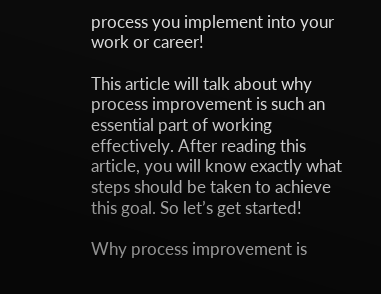process you implement into your work or career!

This article will talk about why process improvement is such an essential part of working effectively. After reading this article, you will know exactly what steps should be taken to achieve this goal. So let’s get started!

Why process improvement is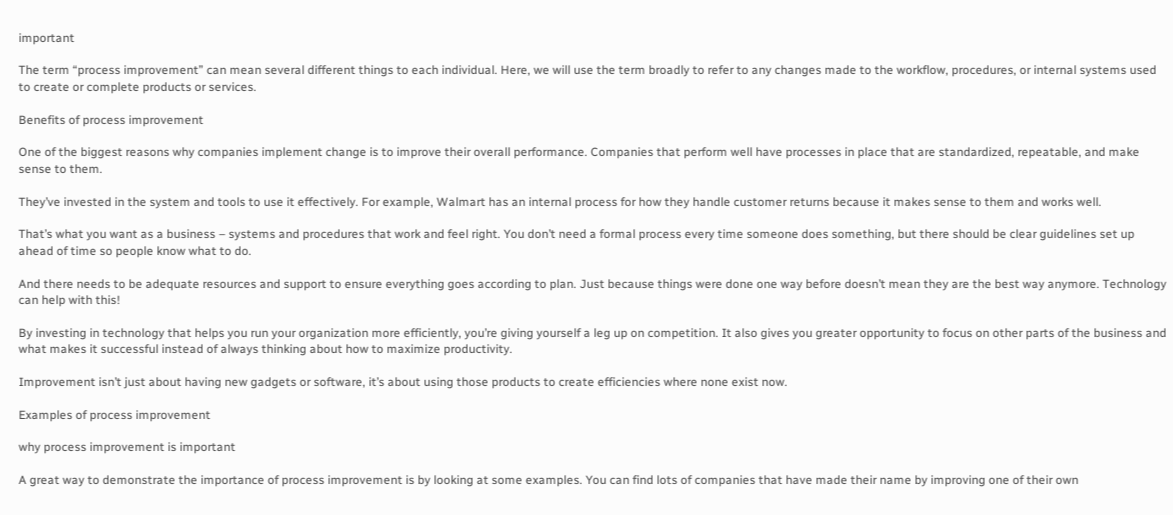important

The term “process improvement” can mean several different things to each individual. Here, we will use the term broadly to refer to any changes made to the workflow, procedures, or internal systems used to create or complete products or services.

Benefits of process improvement

One of the biggest reasons why companies implement change is to improve their overall performance. Companies that perform well have processes in place that are standardized, repeatable, and make sense to them.

They’ve invested in the system and tools to use it effectively. For example, Walmart has an internal process for how they handle customer returns because it makes sense to them and works well.

That’s what you want as a business – systems and procedures that work and feel right. You don’t need a formal process every time someone does something, but there should be clear guidelines set up ahead of time so people know what to do.

And there needs to be adequate resources and support to ensure everything goes according to plan. Just because things were done one way before doesn’t mean they are the best way anymore. Technology can help with this!

By investing in technology that helps you run your organization more efficiently, you’re giving yourself a leg up on competition. It also gives you greater opportunity to focus on other parts of the business and what makes it successful instead of always thinking about how to maximize productivity.

Improvement isn’t just about having new gadgets or software, it’s about using those products to create efficiencies where none exist now.

Examples of process improvement

why process improvement is important

A great way to demonstrate the importance of process improvement is by looking at some examples. You can find lots of companies that have made their name by improving one of their own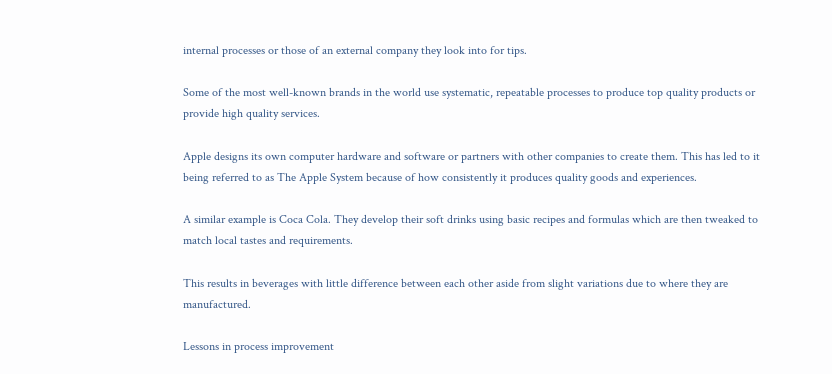internal processes or those of an external company they look into for tips.

Some of the most well-known brands in the world use systematic, repeatable processes to produce top quality products or provide high quality services.

Apple designs its own computer hardware and software or partners with other companies to create them. This has led to it being referred to as The Apple System because of how consistently it produces quality goods and experiences.

A similar example is Coca Cola. They develop their soft drinks using basic recipes and formulas which are then tweaked to match local tastes and requirements.

This results in beverages with little difference between each other aside from slight variations due to where they are manufactured.

Lessons in process improvement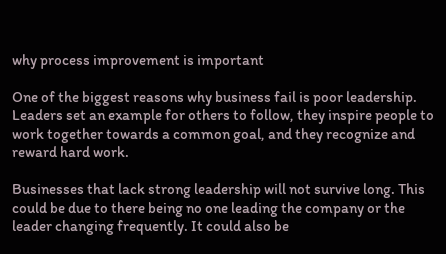why process improvement is important

One of the biggest reasons why business fail is poor leadership. Leaders set an example for others to follow, they inspire people to work together towards a common goal, and they recognize and reward hard work.

Businesses that lack strong leadership will not survive long. This could be due to there being no one leading the company or the leader changing frequently. It could also be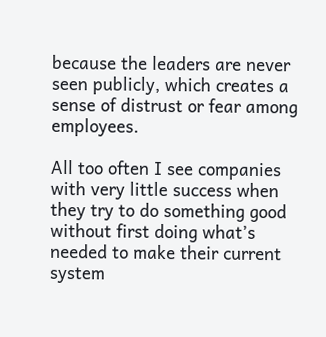because the leaders are never seen publicly, which creates a sense of distrust or fear among employees.

All too often I see companies with very little success when they try to do something good without first doing what’s needed to make their current system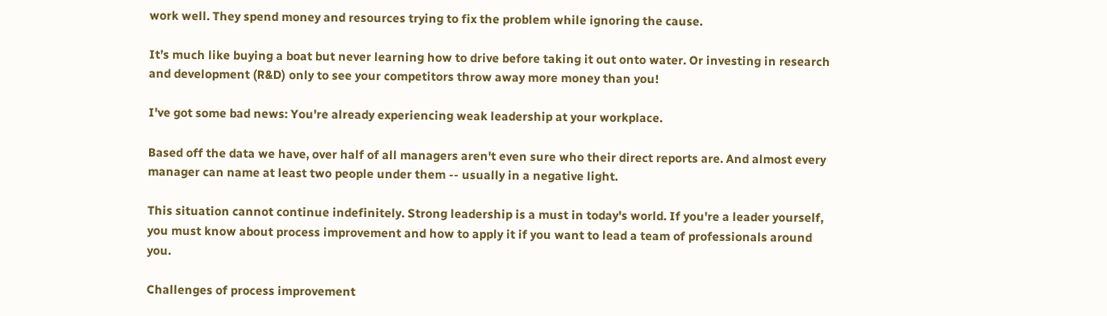work well. They spend money and resources trying to fix the problem while ignoring the cause.

It’s much like buying a boat but never learning how to drive before taking it out onto water. Or investing in research and development (R&D) only to see your competitors throw away more money than you!

I've got some bad news: You're already experiencing weak leadership at your workplace.

Based off the data we have, over half of all managers aren't even sure who their direct reports are. And almost every manager can name at least two people under them -- usually in a negative light.

This situation cannot continue indefinitely. Strong leadership is a must in today's world. If you're a leader yourself, you must know about process improvement and how to apply it if you want to lead a team of professionals around you.

Challenges of process improvement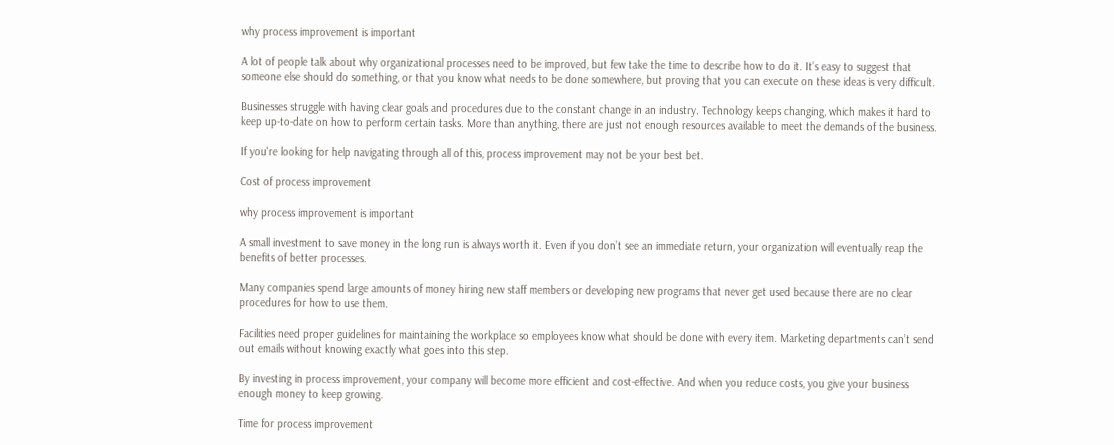why process improvement is important

A lot of people talk about why organizational processes need to be improved, but few take the time to describe how to do it. It’s easy to suggest that someone else should do something, or that you know what needs to be done somewhere, but proving that you can execute on these ideas is very difficult.

Businesses struggle with having clear goals and procedures due to the constant change in an industry. Technology keeps changing, which makes it hard to keep up-to-date on how to perform certain tasks. More than anything, there are just not enough resources available to meet the demands of the business.

If you're looking for help navigating through all of this, process improvement may not be your best bet.

Cost of process improvement

why process improvement is important

A small investment to save money in the long run is always worth it. Even if you don’t see an immediate return, your organization will eventually reap the benefits of better processes.

Many companies spend large amounts of money hiring new staff members or developing new programs that never get used because there are no clear procedures for how to use them.

Facilities need proper guidelines for maintaining the workplace so employees know what should be done with every item. Marketing departments can’t send out emails without knowing exactly what goes into this step.

By investing in process improvement, your company will become more efficient and cost-effective. And when you reduce costs, you give your business enough money to keep growing.

Time for process improvement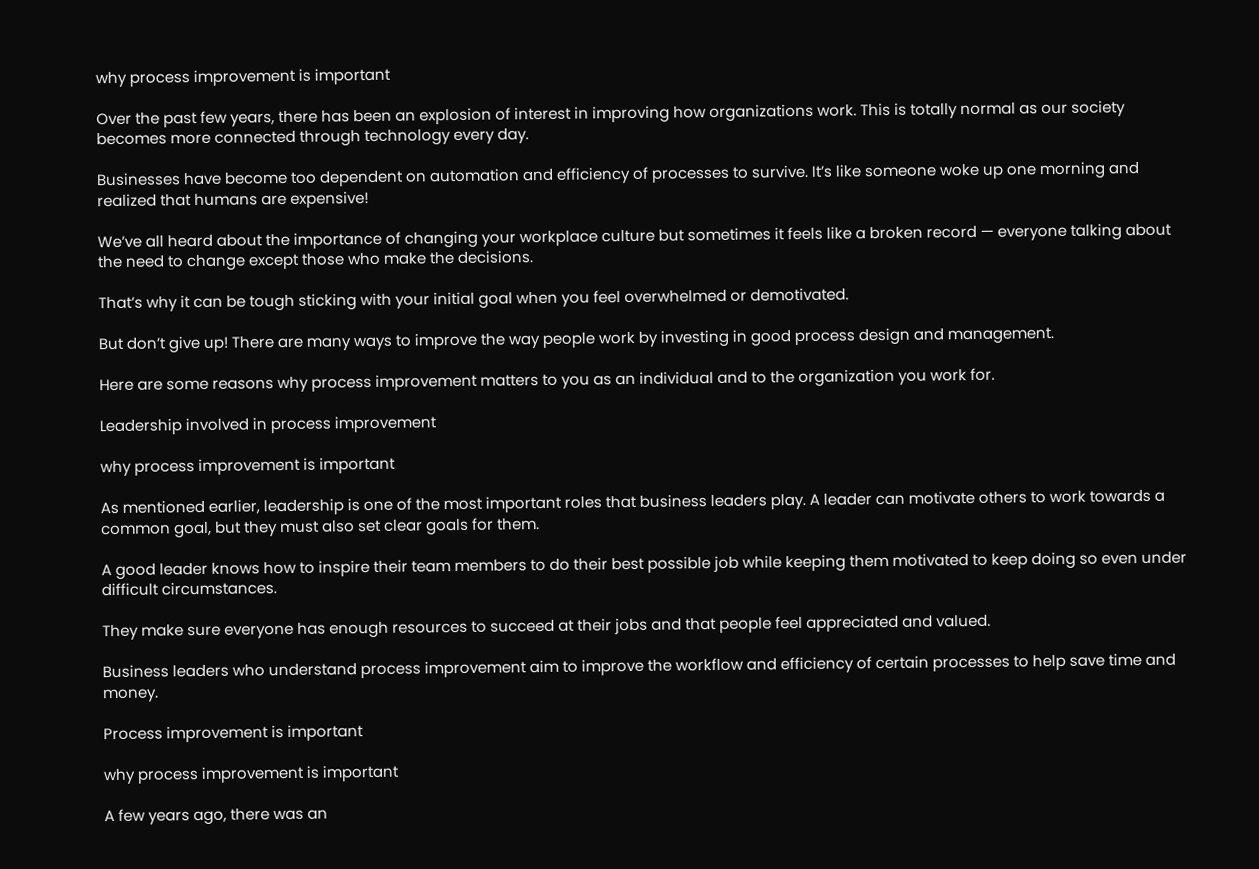why process improvement is important

Over the past few years, there has been an explosion of interest in improving how organizations work. This is totally normal as our society becomes more connected through technology every day.

Businesses have become too dependent on automation and efficiency of processes to survive. It’s like someone woke up one morning and realized that humans are expensive!

We’ve all heard about the importance of changing your workplace culture but sometimes it feels like a broken record — everyone talking about the need to change except those who make the decisions.

That’s why it can be tough sticking with your initial goal when you feel overwhelmed or demotivated.

But don’t give up! There are many ways to improve the way people work by investing in good process design and management.

Here are some reasons why process improvement matters to you as an individual and to the organization you work for.

Leadership involved in process improvement

why process improvement is important

As mentioned earlier, leadership is one of the most important roles that business leaders play. A leader can motivate others to work towards a common goal, but they must also set clear goals for them.

A good leader knows how to inspire their team members to do their best possible job while keeping them motivated to keep doing so even under difficult circumstances.

They make sure everyone has enough resources to succeed at their jobs and that people feel appreciated and valued.

Business leaders who understand process improvement aim to improve the workflow and efficiency of certain processes to help save time and money.

Process improvement is important

why process improvement is important

A few years ago, there was an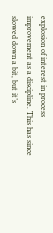explosion of interest in process improvement as a discipline. This has since slowed down a bit, but it’s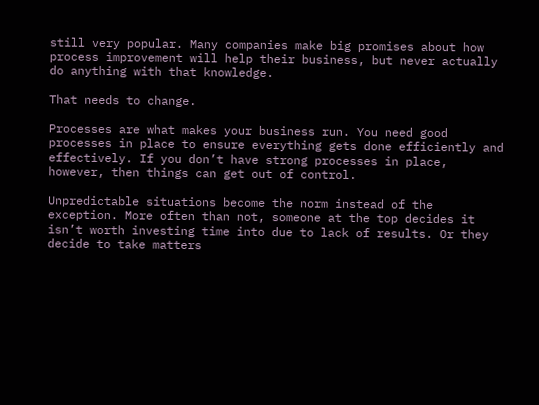still very popular. Many companies make big promises about how process improvement will help their business, but never actually do anything with that knowledge.

That needs to change.

Processes are what makes your business run. You need good processes in place to ensure everything gets done efficiently and effectively. If you don’t have strong processes in place, however, then things can get out of control.

Unpredictable situations become the norm instead of the exception. More often than not, someone at the top decides it isn’t worth investing time into due to lack of results. Or they decide to take matters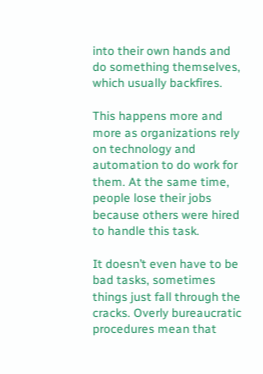into their own hands and do something themselves, which usually backfires.

This happens more and more as organizations rely on technology and automation to do work for them. At the same time, people lose their jobs because others were hired to handle this task.

It doesn’t even have to be bad tasks, sometimes things just fall through the cracks. Overly bureaucratic procedures mean that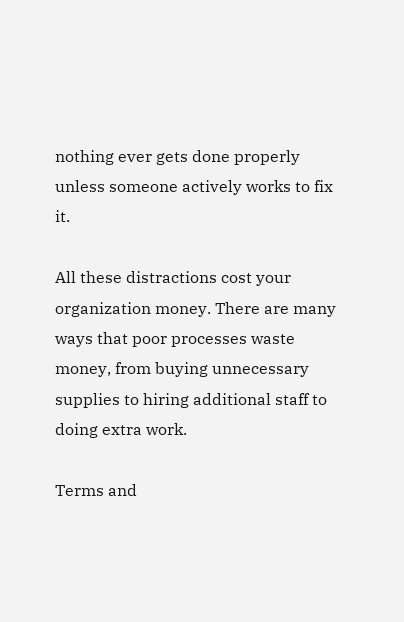nothing ever gets done properly unless someone actively works to fix it.

All these distractions cost your organization money. There are many ways that poor processes waste money, from buying unnecessary supplies to hiring additional staff to doing extra work.

Terms and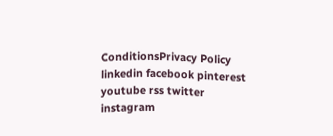ConditionsPrivacy Policy
linkedin facebook pinterest youtube rss twitter instagram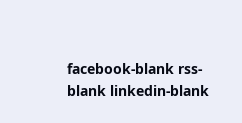facebook-blank rss-blank linkedin-blank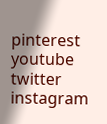pinterest youtube twitter instagram